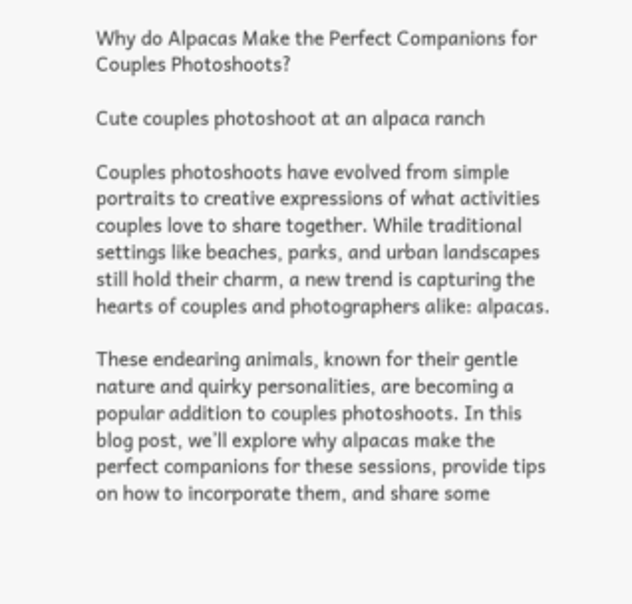Why do Alpacas Make the Perfect Companions for Couples Photoshoots?

Cute couples photoshoot at an alpaca ranch

Couples photoshoots have evolved from simple portraits to creative expressions of what activities couples love to share together. While traditional settings like beaches, parks, and urban landscapes still hold their charm, a new trend is capturing the hearts of couples and photographers alike: alpacas.

These endearing animals, known for their gentle nature and quirky personalities, are becoming a popular addition to couples photoshoots. In this blog post, we’ll explore why alpacas make the perfect companions for these sessions, provide tips on how to incorporate them, and share some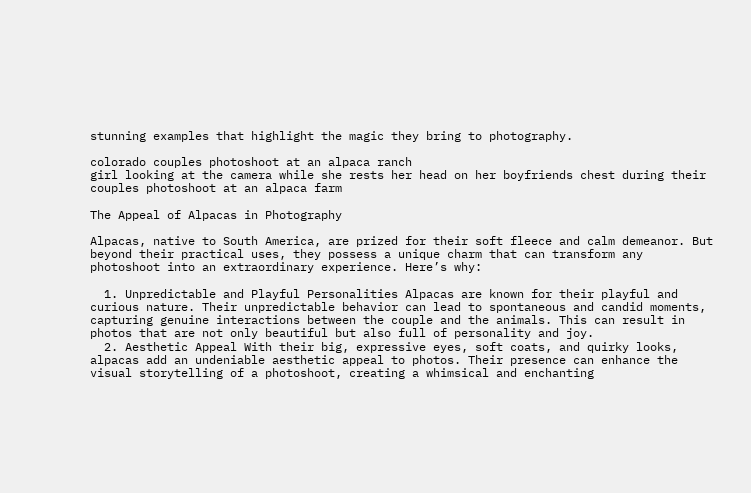stunning examples that highlight the magic they bring to photography.

colorado couples photoshoot at an alpaca ranch
girl looking at the camera while she rests her head on her boyfriends chest during their couples photoshoot at an alpaca farm

The Appeal of Alpacas in Photography

Alpacas, native to South America, are prized for their soft fleece and calm demeanor. But beyond their practical uses, they possess a unique charm that can transform any photoshoot into an extraordinary experience. Here’s why:

  1. Unpredictable and Playful Personalities Alpacas are known for their playful and curious nature. Their unpredictable behavior can lead to spontaneous and candid moments, capturing genuine interactions between the couple and the animals. This can result in photos that are not only beautiful but also full of personality and joy.
  2. Aesthetic Appeal With their big, expressive eyes, soft coats, and quirky looks, alpacas add an undeniable aesthetic appeal to photos. Their presence can enhance the visual storytelling of a photoshoot, creating a whimsical and enchanting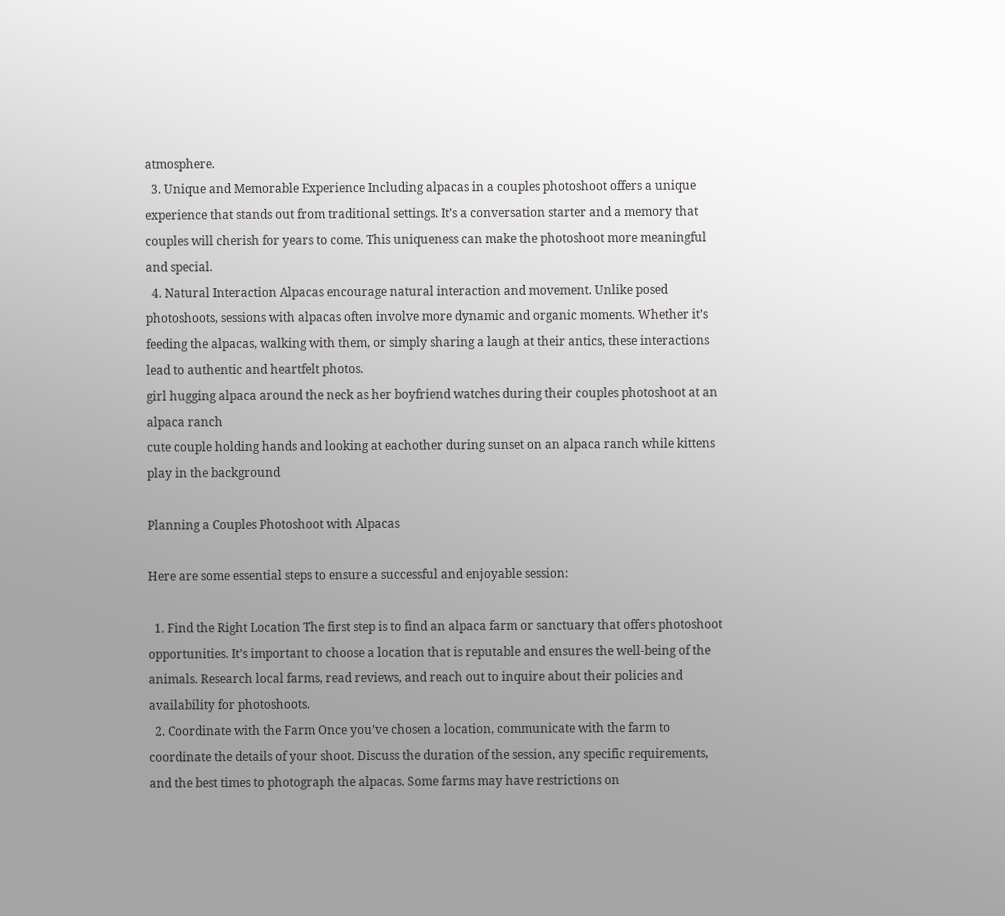atmosphere.
  3. Unique and Memorable Experience Including alpacas in a couples photoshoot offers a unique experience that stands out from traditional settings. It’s a conversation starter and a memory that couples will cherish for years to come. This uniqueness can make the photoshoot more meaningful and special.
  4. Natural Interaction Alpacas encourage natural interaction and movement. Unlike posed photoshoots, sessions with alpacas often involve more dynamic and organic moments. Whether it’s feeding the alpacas, walking with them, or simply sharing a laugh at their antics, these interactions lead to authentic and heartfelt photos.
girl hugging alpaca around the neck as her boyfriend watches during their couples photoshoot at an alpaca ranch
cute couple holding hands and looking at eachother during sunset on an alpaca ranch while kittens play in the background

Planning a Couples Photoshoot with Alpacas

Here are some essential steps to ensure a successful and enjoyable session:

  1. Find the Right Location The first step is to find an alpaca farm or sanctuary that offers photoshoot opportunities. It’s important to choose a location that is reputable and ensures the well-being of the animals. Research local farms, read reviews, and reach out to inquire about their policies and availability for photoshoots.
  2. Coordinate with the Farm Once you’ve chosen a location, communicate with the farm to coordinate the details of your shoot. Discuss the duration of the session, any specific requirements, and the best times to photograph the alpacas. Some farms may have restrictions on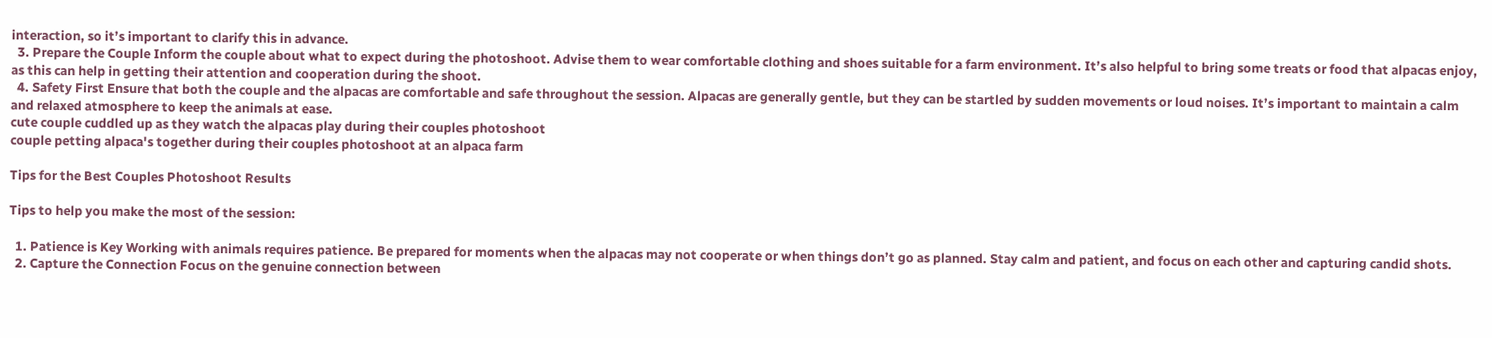interaction, so it’s important to clarify this in advance.
  3. Prepare the Couple Inform the couple about what to expect during the photoshoot. Advise them to wear comfortable clothing and shoes suitable for a farm environment. It’s also helpful to bring some treats or food that alpacas enjoy, as this can help in getting their attention and cooperation during the shoot.
  4. Safety First Ensure that both the couple and the alpacas are comfortable and safe throughout the session. Alpacas are generally gentle, but they can be startled by sudden movements or loud noises. It’s important to maintain a calm and relaxed atmosphere to keep the animals at ease.
cute couple cuddled up as they watch the alpacas play during their couples photoshoot
couple petting alpaca's together during their couples photoshoot at an alpaca farm

Tips for the Best Couples Photoshoot Results

Tips to help you make the most of the session:

  1. Patience is Key Working with animals requires patience. Be prepared for moments when the alpacas may not cooperate or when things don’t go as planned. Stay calm and patient, and focus on each other and capturing candid shots.
  2. Capture the Connection Focus on the genuine connection between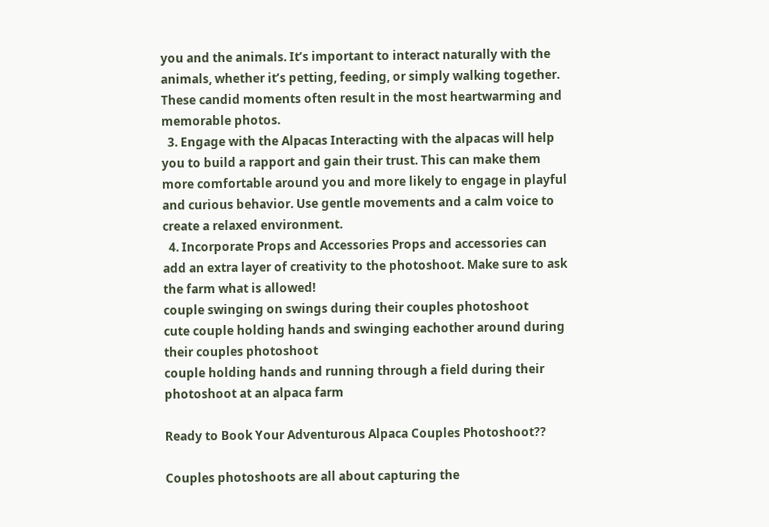you and the animals. It’s important to interact naturally with the animals, whether it’s petting, feeding, or simply walking together. These candid moments often result in the most heartwarming and memorable photos.
  3. Engage with the Alpacas Interacting with the alpacas will help you to build a rapport and gain their trust. This can make them more comfortable around you and more likely to engage in playful and curious behavior. Use gentle movements and a calm voice to create a relaxed environment.
  4. Incorporate Props and Accessories Props and accessories can add an extra layer of creativity to the photoshoot. Make sure to ask the farm what is allowed!
couple swinging on swings during their couples photoshoot
cute couple holding hands and swinging eachother around during their couples photoshoot
couple holding hands and running through a field during their photoshoot at an alpaca farm

Ready to Book Your Adventurous Alpaca Couples Photoshoot??

Couples photoshoots are all about capturing the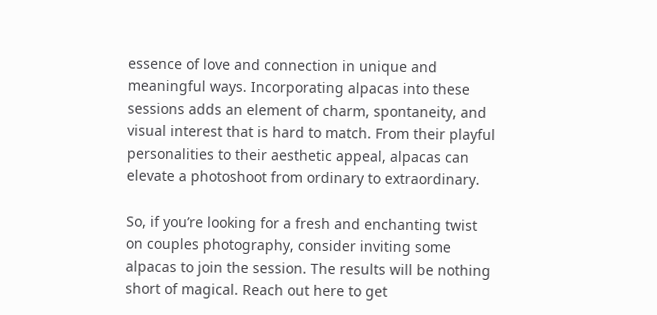essence of love and connection in unique and meaningful ways. Incorporating alpacas into these sessions adds an element of charm, spontaneity, and visual interest that is hard to match. From their playful personalities to their aesthetic appeal, alpacas can elevate a photoshoot from ordinary to extraordinary.

So, if you’re looking for a fresh and enchanting twist on couples photography, consider inviting some alpacas to join the session. The results will be nothing short of magical. Reach out here to get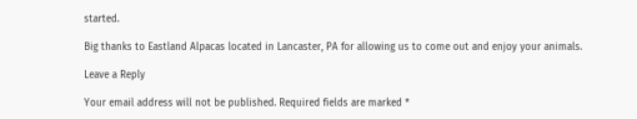started.

Big thanks to Eastland Alpacas located in Lancaster, PA for allowing us to come out and enjoy your animals.

Leave a Reply

Your email address will not be published. Required fields are marked *